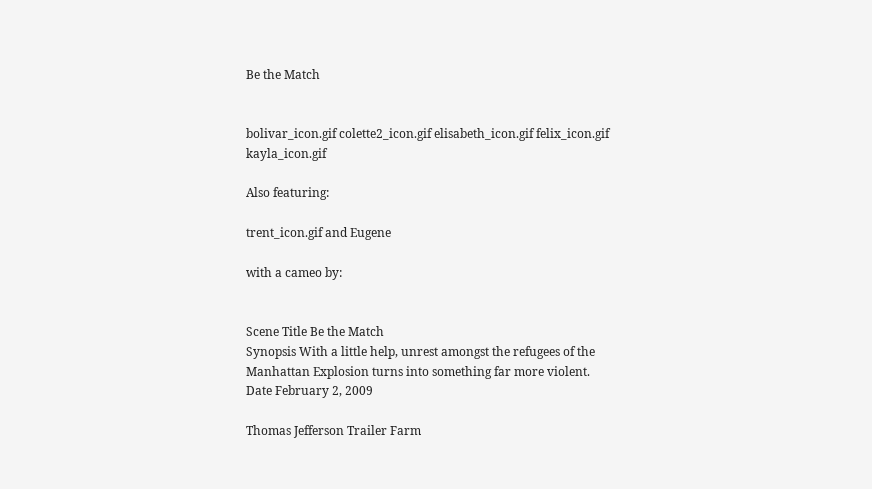Be the Match


bolivar_icon.gif colette2_icon.gif elisabeth_icon.gif felix_icon.gif kayla_icon.gif

Also featuring:

trent_icon.gif and Eugene

with a cameo by:


Scene Title Be the Match
Synopsis With a little help, unrest amongst the refugees of the Manhattan Explosion turns into something far more violent.
Date February 2, 2009

Thomas Jefferson Trailer Farm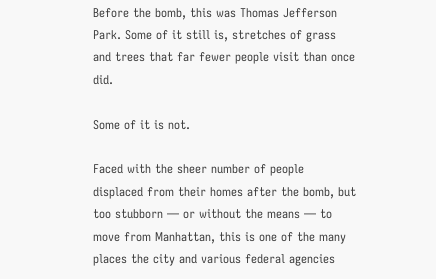Before the bomb, this was Thomas Jefferson Park. Some of it still is, stretches of grass and trees that far fewer people visit than once did.

Some of it is not.

Faced with the sheer number of people displaced from their homes after the bomb, but too stubborn — or without the means — to move from Manhattan, this is one of the many places the city and various federal agencies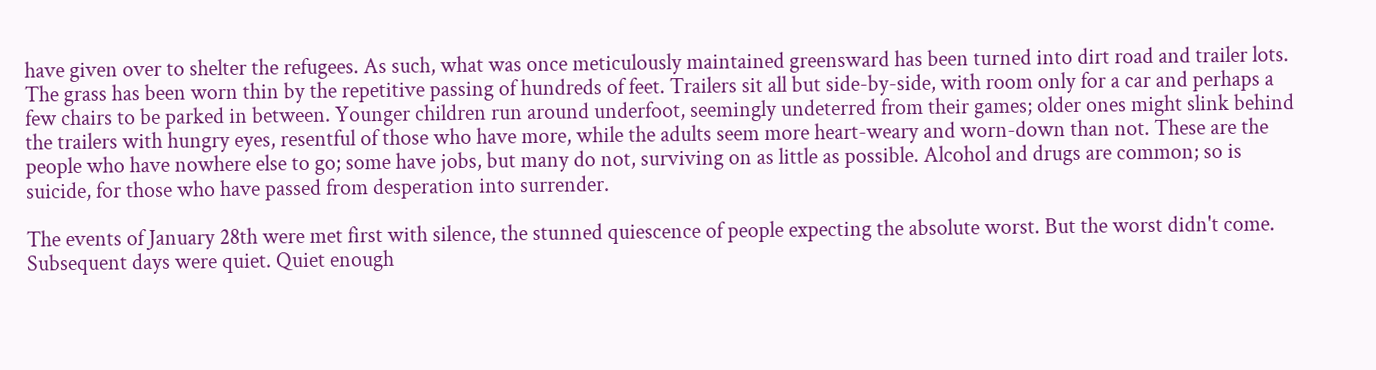have given over to shelter the refugees. As such, what was once meticulously maintained greensward has been turned into dirt road and trailer lots. The grass has been worn thin by the repetitive passing of hundreds of feet. Trailers sit all but side-by-side, with room only for a car and perhaps a few chairs to be parked in between. Younger children run around underfoot, seemingly undeterred from their games; older ones might slink behind the trailers with hungry eyes, resentful of those who have more, while the adults seem more heart-weary and worn-down than not. These are the people who have nowhere else to go; some have jobs, but many do not, surviving on as little as possible. Alcohol and drugs are common; so is suicide, for those who have passed from desperation into surrender.

The events of January 28th were met first with silence, the stunned quiescence of people expecting the absolute worst. But the worst didn't come. Subsequent days were quiet. Quiet enough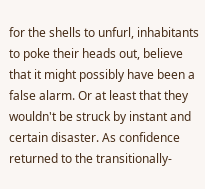for the shells to unfurl, inhabitants to poke their heads out, believe that it might possibly have been a false alarm. Or at least that they wouldn't be struck by instant and certain disaster. As confidence returned to the transitionally-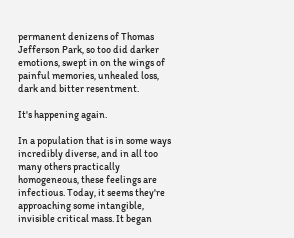permanent denizens of Thomas Jefferson Park, so too did darker emotions, swept in on the wings of painful memories, unhealed loss, dark and bitter resentment.

It's happening again.

In a population that is in some ways incredibly diverse, and in all too many others practically homogeneous, these feelings are infectious. Today, it seems they're approaching some intangible, invisible critical mass. It began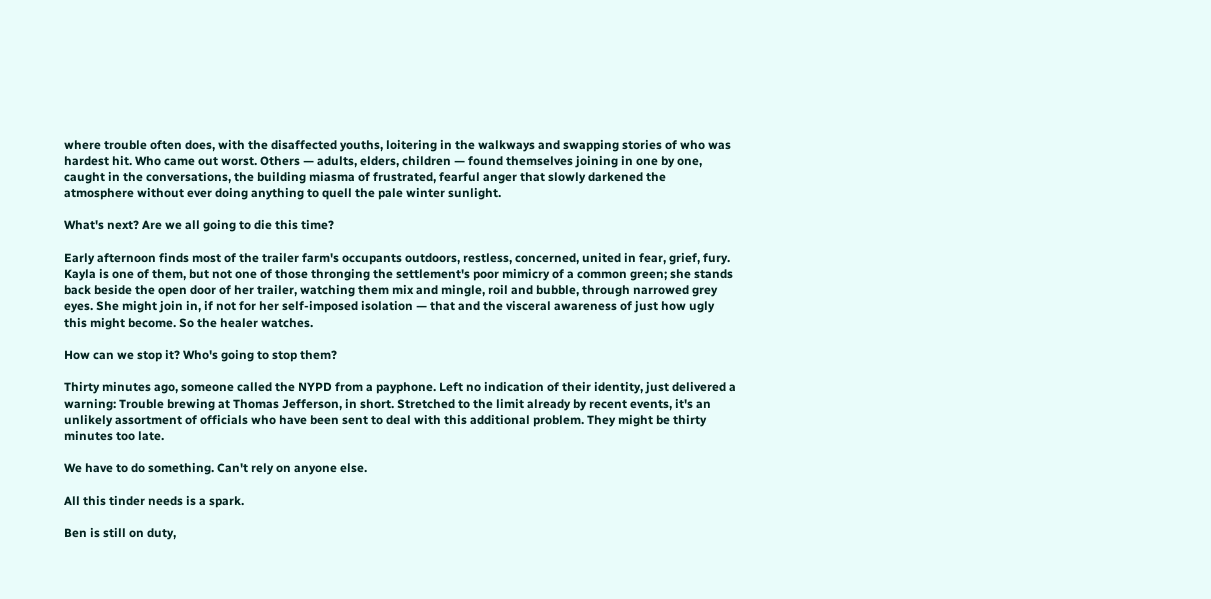where trouble often does, with the disaffected youths, loitering in the walkways and swapping stories of who was hardest hit. Who came out worst. Others — adults, elders, children — found themselves joining in one by one, caught in the conversations, the building miasma of frustrated, fearful anger that slowly darkened the atmosphere without ever doing anything to quell the pale winter sunlight.

What's next? Are we all going to die this time?

Early afternoon finds most of the trailer farm's occupants outdoors, restless, concerned, united in fear, grief, fury. Kayla is one of them, but not one of those thronging the settlement's poor mimicry of a common green; she stands back beside the open door of her trailer, watching them mix and mingle, roil and bubble, through narrowed grey eyes. She might join in, if not for her self-imposed isolation — that and the visceral awareness of just how ugly this might become. So the healer watches.

How can we stop it? Who's going to stop them?

Thirty minutes ago, someone called the NYPD from a payphone. Left no indication of their identity, just delivered a warning: Trouble brewing at Thomas Jefferson, in short. Stretched to the limit already by recent events, it's an unlikely assortment of officials who have been sent to deal with this additional problem. They might be thirty minutes too late.

We have to do something. Can't rely on anyone else.

All this tinder needs is a spark.

Ben is still on duty,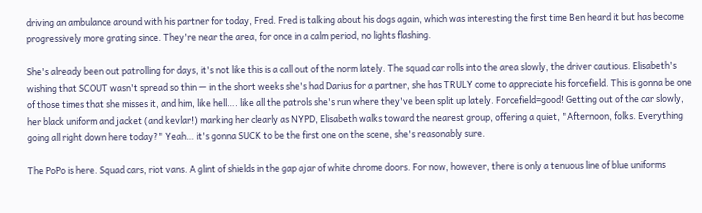driving an ambulance around with his partner for today, Fred. Fred is talking about his dogs again, which was interesting the first time Ben heard it but has become progressively more grating since. They're near the area, for once in a calm period, no lights flashing.

She's already been out patrolling for days, it's not like this is a call out of the norm lately. The squad car rolls into the area slowly, the driver cautious. Elisabeth's wishing that SCOUT wasn't spread so thin — in the short weeks she's had Darius for a partner, she has TRULY come to appreciate his forcefield. This is gonna be one of those times that she misses it, and him, like hell…. like all the patrols she's run where they've been split up lately. Forcefield=good! Getting out of the car slowly, her black uniform and jacket (and kevlar!) marking her clearly as NYPD, Elisabeth walks toward the nearest group, offering a quiet, "Afternoon, folks. Everything going all right down here today?" Yeah… it's gonna SUCK to be the first one on the scene, she's reasonably sure.

The PoPo is here. Squad cars, riot vans. A glint of shields in the gap ajar of white chrome doors. For now, however, there is only a tenuous line of blue uniforms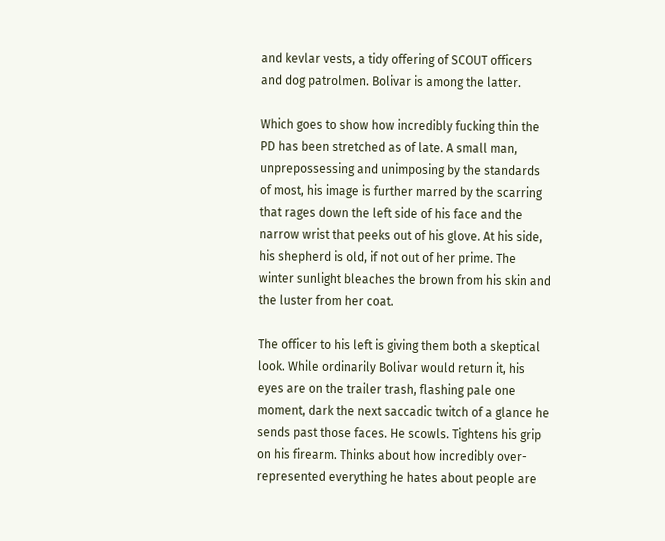and kevlar vests, a tidy offering of SCOUT officers and dog patrolmen. Bolivar is among the latter.

Which goes to show how incredibly fucking thin the PD has been stretched as of late. A small man, unprepossessing and unimposing by the standards of most, his image is further marred by the scarring that rages down the left side of his face and the narrow wrist that peeks out of his glove. At his side, his shepherd is old, if not out of her prime. The winter sunlight bleaches the brown from his skin and the luster from her coat.

The officer to his left is giving them both a skeptical look. While ordinarily Bolivar would return it, his eyes are on the trailer trash, flashing pale one moment, dark the next saccadic twitch of a glance he sends past those faces. He scowls. Tightens his grip on his firearm. Thinks about how incredibly over-represented everything he hates about people are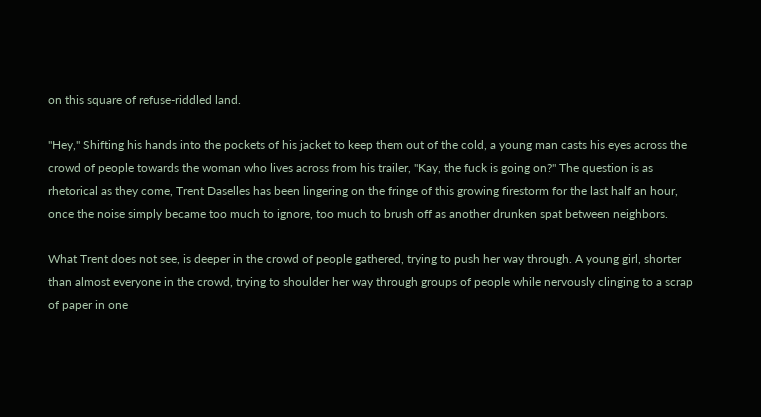on this square of refuse-riddled land.

"Hey," Shifting his hands into the pockets of his jacket to keep them out of the cold, a young man casts his eyes across the crowd of people towards the woman who lives across from his trailer, "Kay, the fuck is going on?" The question is as rhetorical as they come, Trent Daselles has been lingering on the fringe of this growing firestorm for the last half an hour, once the noise simply became too much to ignore, too much to brush off as another drunken spat between neighbors.

What Trent does not see, is deeper in the crowd of people gathered, trying to push her way through. A young girl, shorter than almost everyone in the crowd, trying to shoulder her way through groups of people while nervously clinging to a scrap of paper in one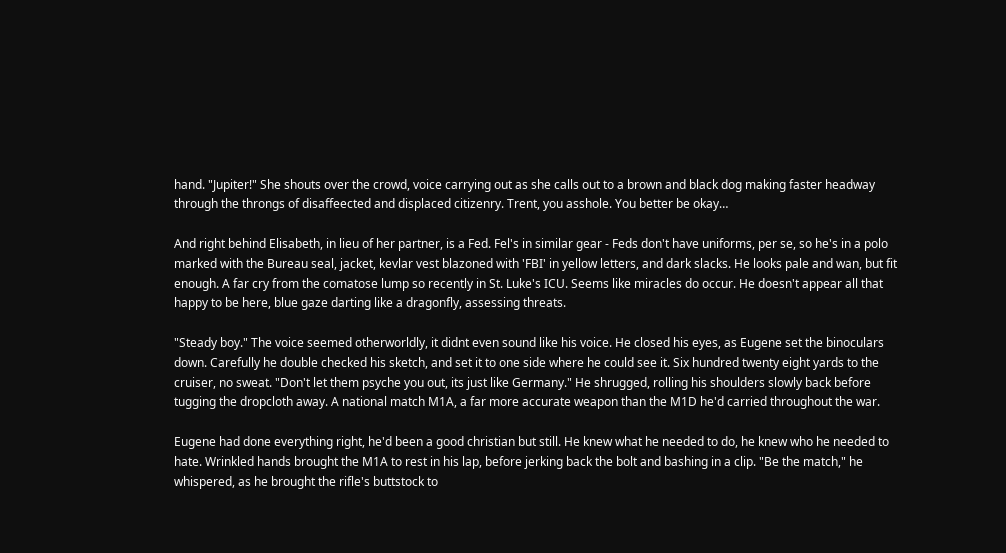hand. "Jupiter!" She shouts over the crowd, voice carrying out as she calls out to a brown and black dog making faster headway through the throngs of disaffeected and displaced citizenry. Trent, you asshole. You better be okay…

And right behind Elisabeth, in lieu of her partner, is a Fed. Fel's in similar gear - Feds don't have uniforms, per se, so he's in a polo marked with the Bureau seal, jacket, kevlar vest blazoned with 'FBI' in yellow letters, and dark slacks. He looks pale and wan, but fit enough. A far cry from the comatose lump so recently in St. Luke's ICU. Seems like miracles do occur. He doesn't appear all that happy to be here, blue gaze darting like a dragonfly, assessing threats.

"Steady boy." The voice seemed otherworldly, it didnt even sound like his voice. He closed his eyes, as Eugene set the binoculars down. Carefully he double checked his sketch, and set it to one side where he could see it. Six hundred twenty eight yards to the cruiser, no sweat. "Don't let them psyche you out, its just like Germany." He shrugged, rolling his shoulders slowly back before tugging the dropcloth away. A national match M1A, a far more accurate weapon than the M1D he'd carried throughout the war.

Eugene had done everything right, he'd been a good christian but still. He knew what he needed to do, he knew who he needed to hate. Wrinkled hands brought the M1A to rest in his lap, before jerking back the bolt and bashing in a clip. "Be the match," he whispered, as he brought the rifle's buttstock to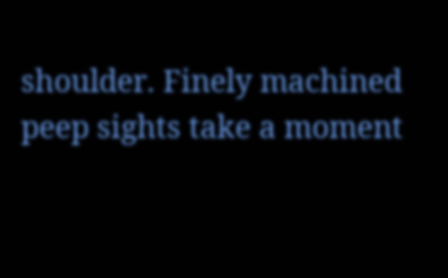shoulder. Finely machined peep sights take a moment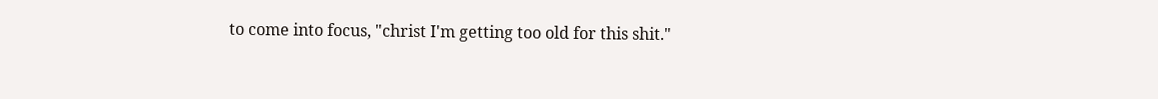to come into focus, "christ I'm getting too old for this shit."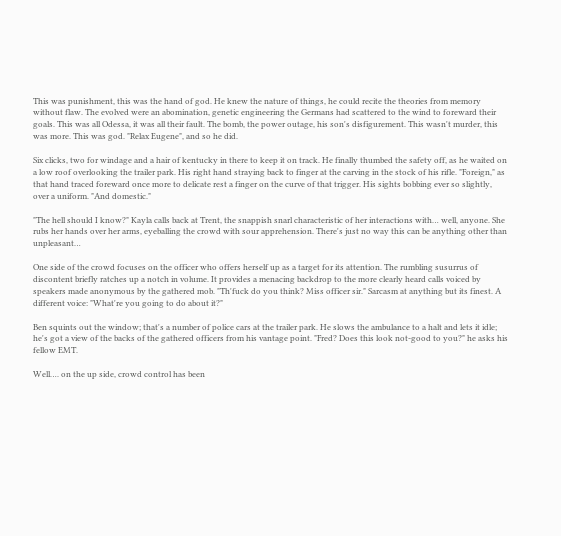This was punishment, this was the hand of god. He knew the nature of things, he could recite the theories from memory without flaw. The evolved were an abomination, genetic engineering the Germans had scattered to the wind to foreward their goals. This was all Odessa, it was all their fault. The bomb, the power outage, his son's disfigurement. This wasn't murder, this was more. This was god. "Relax Eugene", and so he did.

Six clicks, two for windage and a hair of kentucky in there to keep it on track. He finally thumbed the safety off, as he waited on a low roof overlooking the trailer park. His right hand straying back to finger at the carving in the stock of his rifle. "Foreign," as that hand traced foreward once more to delicate rest a finger on the curve of that trigger. His sights bobbing ever so slightly, over a uniform. "And domestic."

"The hell should I know?" Kayla calls back at Trent, the snappish snarl characteristic of her interactions with… well, anyone. She rubs her hands over her arms, eyeballing the crowd with sour apprehension. There's just no way this can be anything other than unpleasant…

One side of the crowd focuses on the officer who offers herself up as a target for its attention. The rumbling susurrus of discontent briefly ratches up a notch in volume. It provides a menacing backdrop to the more clearly heard calls voiced by speakers made anonymous by the gathered mob. "Th'fuck do you think? Miss officer sir." Sarcasm at anything but its finest. A different voice: "What're you going to do about it?"

Ben squints out the window; that's a number of police cars at the trailer park. He slows the ambulance to a halt and lets it idle; he's got a view of the backs of the gathered officers from his vantage point. "Fred? Does this look not-good to you?" he asks his fellow EMT.

Well…. on the up side, crowd control has been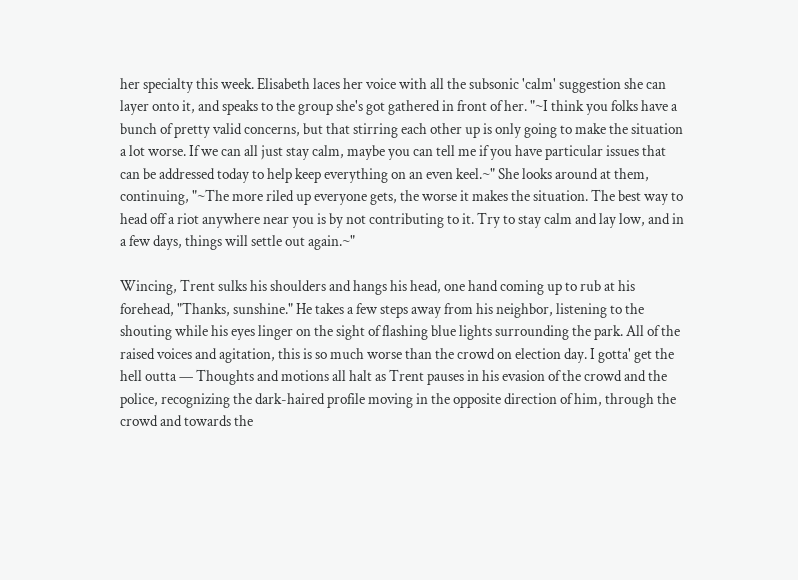her specialty this week. Elisabeth laces her voice with all the subsonic 'calm' suggestion she can layer onto it, and speaks to the group she's got gathered in front of her. "~I think you folks have a bunch of pretty valid concerns, but that stirring each other up is only going to make the situation a lot worse. If we can all just stay calm, maybe you can tell me if you have particular issues that can be addressed today to help keep everything on an even keel.~" She looks around at them, continuing, "~The more riled up everyone gets, the worse it makes the situation. The best way to head off a riot anywhere near you is by not contributing to it. Try to stay calm and lay low, and in a few days, things will settle out again.~"

Wincing, Trent sulks his shoulders and hangs his head, one hand coming up to rub at his forehead, "Thanks, sunshine." He takes a few steps away from his neighbor, listening to the shouting while his eyes linger on the sight of flashing blue lights surrounding the park. All of the raised voices and agitation, this is so much worse than the crowd on election day. I gotta' get the hell outta — Thoughts and motions all halt as Trent pauses in his evasion of the crowd and the police, recognizing the dark-haired profile moving in the opposite direction of him, through the crowd and towards the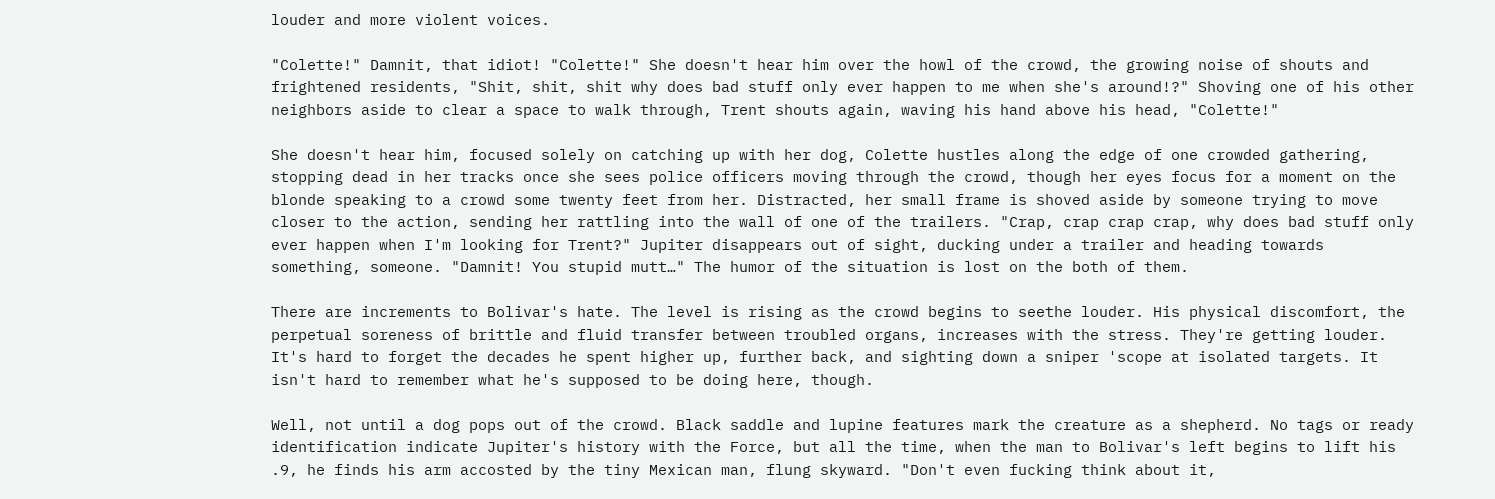louder and more violent voices.

"Colette!" Damnit, that idiot! "Colette!" She doesn't hear him over the howl of the crowd, the growing noise of shouts and frightened residents, "Shit, shit, shit why does bad stuff only ever happen to me when she's around!?" Shoving one of his other neighbors aside to clear a space to walk through, Trent shouts again, waving his hand above his head, "Colette!"

She doesn't hear him, focused solely on catching up with her dog, Colette hustles along the edge of one crowded gathering, stopping dead in her tracks once she sees police officers moving through the crowd, though her eyes focus for a moment on the blonde speaking to a crowd some twenty feet from her. Distracted, her small frame is shoved aside by someone trying to move closer to the action, sending her rattling into the wall of one of the trailers. "Crap, crap crap crap, why does bad stuff only ever happen when I'm looking for Trent?" Jupiter disappears out of sight, ducking under a trailer and heading towards something, someone. "Damnit! You stupid mutt…" The humor of the situation is lost on the both of them.

There are increments to Bolivar's hate. The level is rising as the crowd begins to seethe louder. His physical discomfort, the perpetual soreness of brittle and fluid transfer between troubled organs, increases with the stress. They're getting louder. It's hard to forget the decades he spent higher up, further back, and sighting down a sniper 'scope at isolated targets. It isn't hard to remember what he's supposed to be doing here, though.

Well, not until a dog pops out of the crowd. Black saddle and lupine features mark the creature as a shepherd. No tags or ready identification indicate Jupiter's history with the Force, but all the time, when the man to Bolivar's left begins to lift his .9, he finds his arm accosted by the tiny Mexican man, flung skyward. "Don't even fucking think about it,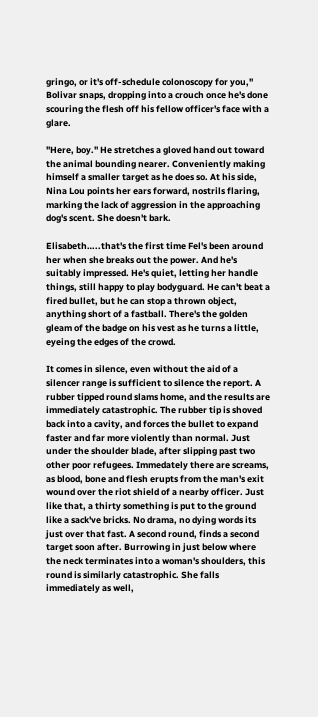gringo, or it's off-schedule colonoscopy for you," Bolivar snaps, dropping into a crouch once he's done scouring the flesh off his fellow officer's face with a glare.

"Here, boy." He stretches a gloved hand out toward the animal bounding nearer. Conveniently making himself a smaller target as he does so. At his side, Nina Lou points her ears forward, nostrils flaring, marking the lack of aggression in the approaching dog's scent. She doesn't bark.

Elisabeth…..that's the first time Fel's been around her when she breaks out the power. And he's suitably impressed. He's quiet, letting her handle things, still happy to play bodyguard. He can't beat a fired bullet, but he can stop a thrown object, anything short of a fastball. There's the golden gleam of the badge on his vest as he turns a little, eyeing the edges of the crowd.

It comes in silence, even without the aid of a silencer range is sufficient to silence the report. A rubber tipped round slams home, and the results are immediately catastrophic. The rubber tip is shoved back into a cavity, and forces the bullet to expand faster and far more violently than normal. Just under the shoulder blade, after slipping past two other poor refugees. Immedately there are screams, as blood, bone and flesh erupts from the man's exit wound over the riot shield of a nearby officer. Just like that, a thirty something is put to the ground like a sack've bricks. No drama, no dying words its just over that fast. A second round, finds a second target soon after. Burrowing in just below where the neck terminates into a woman's shoulders, this round is similarly catastrophic. She falls immediately as well,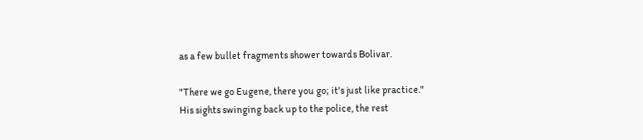as a few bullet fragments shower towards Bolivar.

"There we go Eugene, there you go; it's just like practice." His sights swinging back up to the police, the rest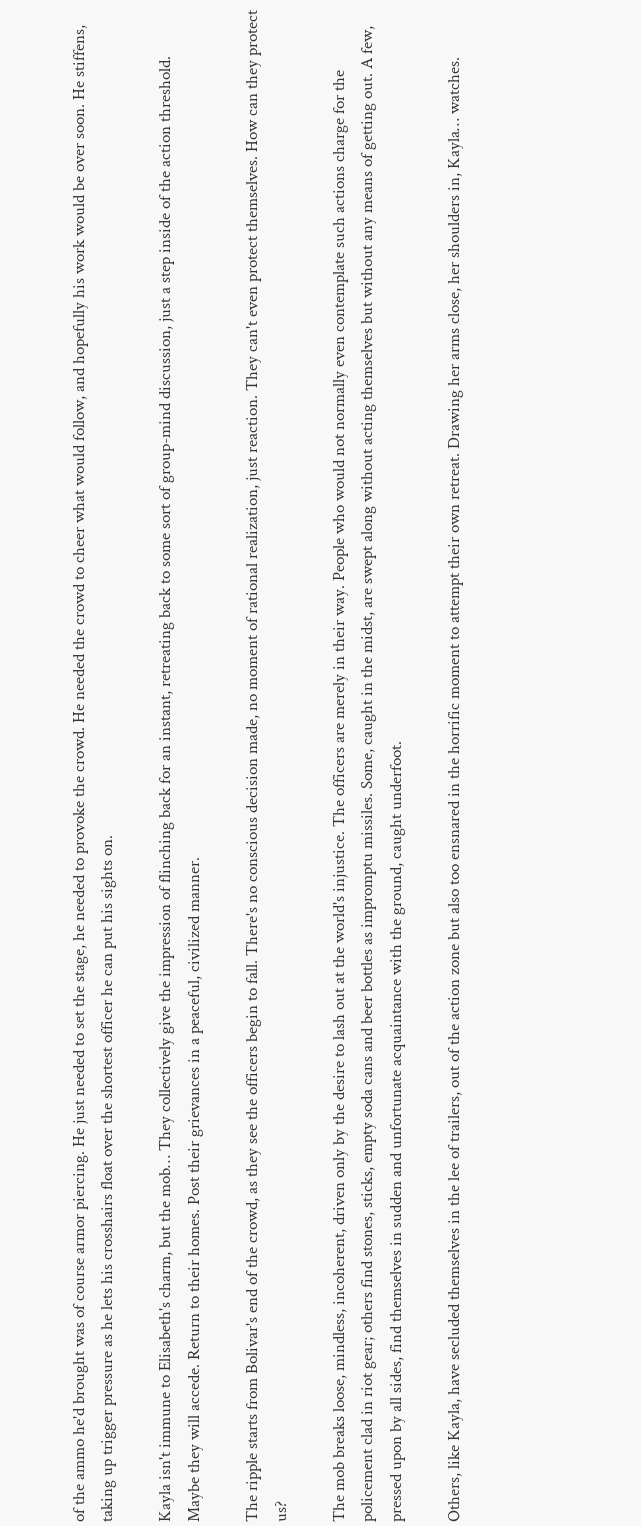of the ammo he'd brought was of course armor piercing. He just needed to set the stage, he needed to provoke the crowd. He needed the crowd to cheer what would follow, and hopefully his work would be over soon. He stiffens, taking up trigger pressure as he lets his crosshairs float over the shortest officer he can put his sights on.

Kayla isn't immune to Elisabeth's charm, but the mob… They collectively give the impression of flinching back for an instant, retreating back to some sort of group-mind discussion, just a step inside of the action threshold. Maybe they will accede. Return to their homes. Post their grievances in a peaceful, civilized manner.

The ripple starts from Bolivar's end of the crowd, as they see the officers begin to fall. There's no conscious decision made, no moment of rational realization, just reaction. They can't even protect themselves. How can they protect us?

The mob breaks loose, mindless, incoherent, driven only by the desire to lash out at the world's injustice. The officers are merely in their way. People who would not normally even contemplate such actions charge for the policement clad in riot gear; others find stones, sticks, empty soda cans and beer bottles as impromptu missiles. Some, caught in the midst, are swept along without acting themselves but without any means of getting out. A few, pressed upon by all sides, find themselves in sudden and unfortunate acquaintance with the ground, caught underfoot.

Others, like Kayla, have secluded themselves in the lee of trailers, out of the action zone but also too ensnared in the horrific moment to attempt their own retreat. Drawing her arms close, her shoulders in, Kayla… watches.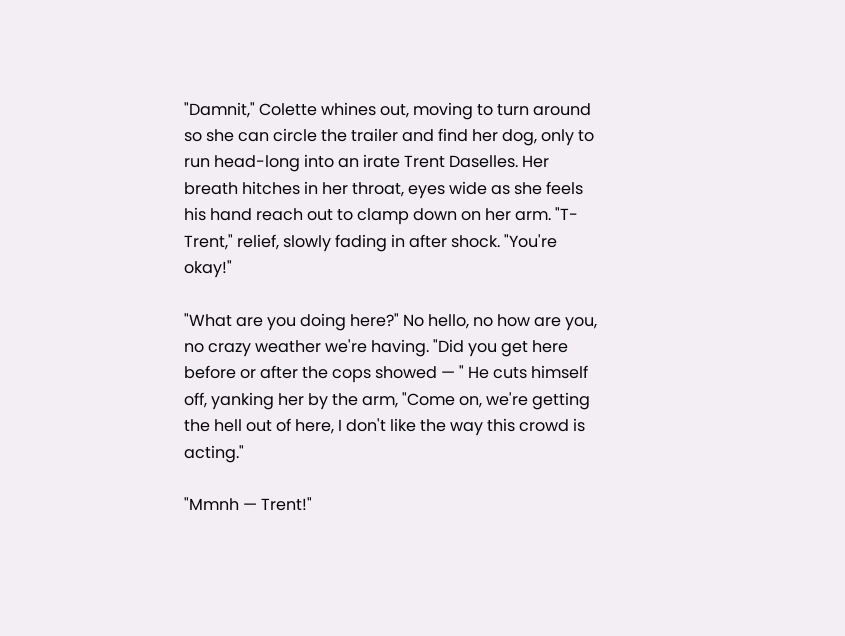"Damnit," Colette whines out, moving to turn around so she can circle the trailer and find her dog, only to run head-long into an irate Trent Daselles. Her breath hitches in her throat, eyes wide as she feels his hand reach out to clamp down on her arm. "T-Trent," relief, slowly fading in after shock. "You're okay!"

"What are you doing here?" No hello, no how are you, no crazy weather we're having. "Did you get here before or after the cops showed — " He cuts himself off, yanking her by the arm, "Come on, we're getting the hell out of here, I don't like the way this crowd is acting."

"Mmnh — Trent!"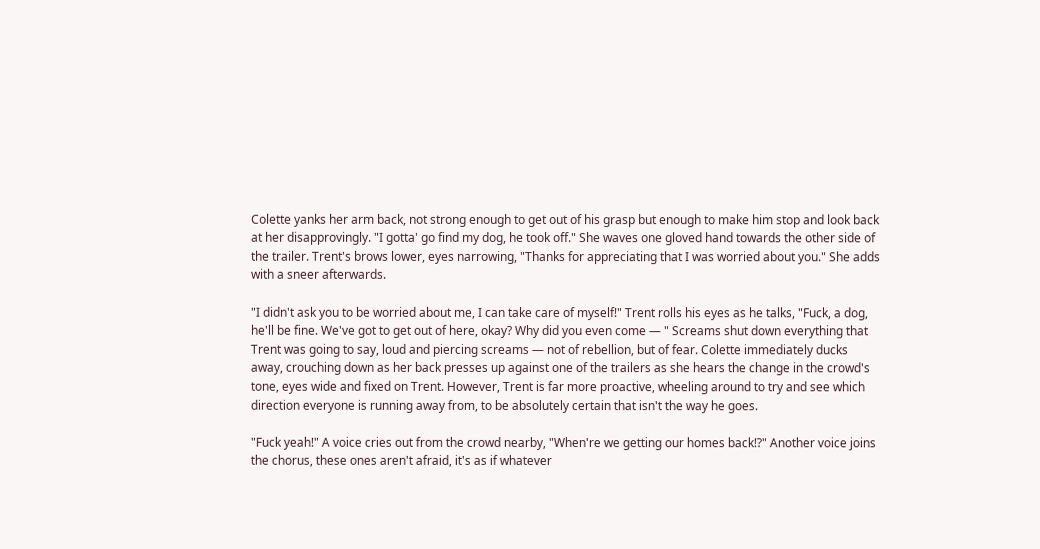Colette yanks her arm back, not strong enough to get out of his grasp but enough to make him stop and look back at her disapprovingly. "I gotta' go find my dog, he took off." She waves one gloved hand towards the other side of the trailer. Trent's brows lower, eyes narrowing, "Thanks for appreciating that I was worried about you." She adds with a sneer afterwards.

"I didn't ask you to be worried about me, I can take care of myself!" Trent rolls his eyes as he talks, "Fuck, a dog, he'll be fine. We've got to get out of here, okay? Why did you even come — " Screams shut down everything that Trent was going to say, loud and piercing screams — not of rebellion, but of fear. Colette immediately ducks away, crouching down as her back presses up against one of the trailers as she hears the change in the crowd's tone, eyes wide and fixed on Trent. However, Trent is far more proactive, wheeling around to try and see which direction everyone is running away from, to be absolutely certain that isn't the way he goes.

"Fuck yeah!" A voice cries out from the crowd nearby, "When're we getting our homes back!?" Another voice joins the chorus, these ones aren't afraid, it's as if whatever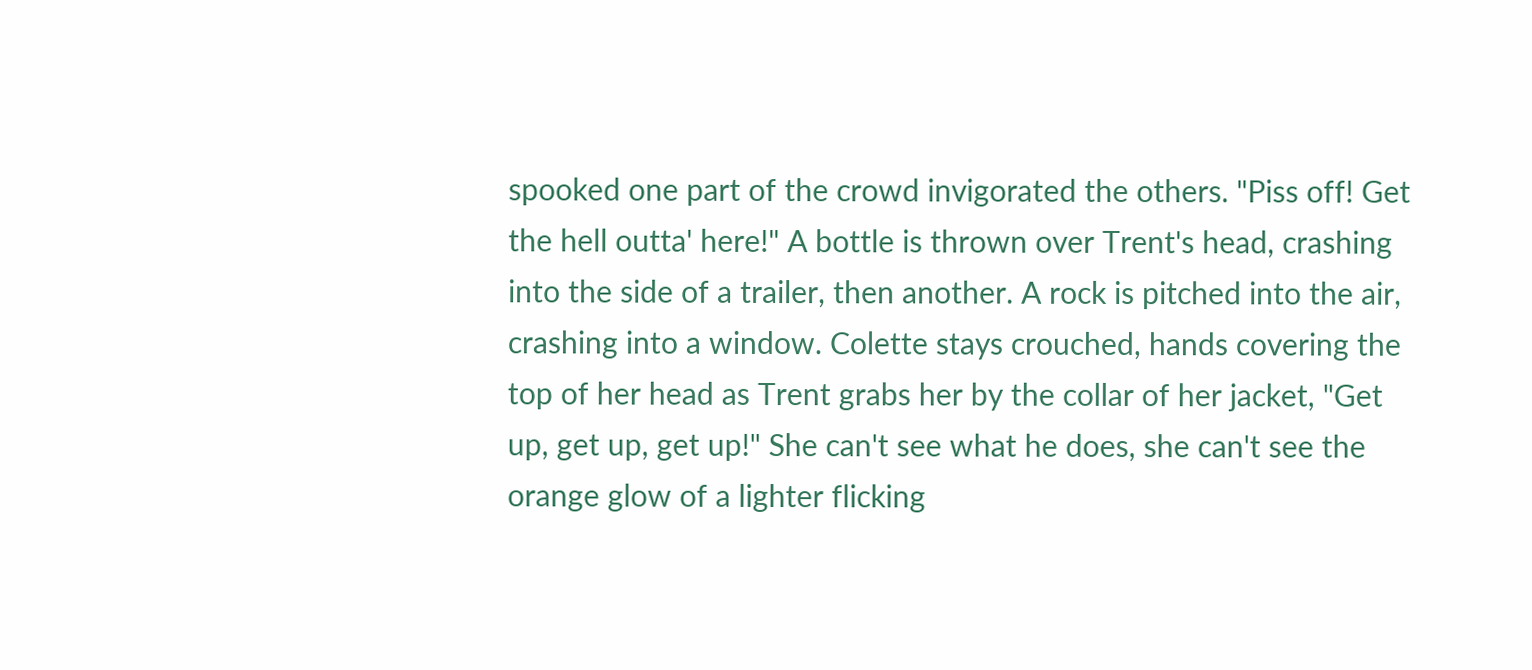spooked one part of the crowd invigorated the others. "Piss off! Get the hell outta' here!" A bottle is thrown over Trent's head, crashing into the side of a trailer, then another. A rock is pitched into the air, crashing into a window. Colette stays crouched, hands covering the top of her head as Trent grabs her by the collar of her jacket, "Get up, get up, get up!" She can't see what he does, she can't see the orange glow of a lighter flicking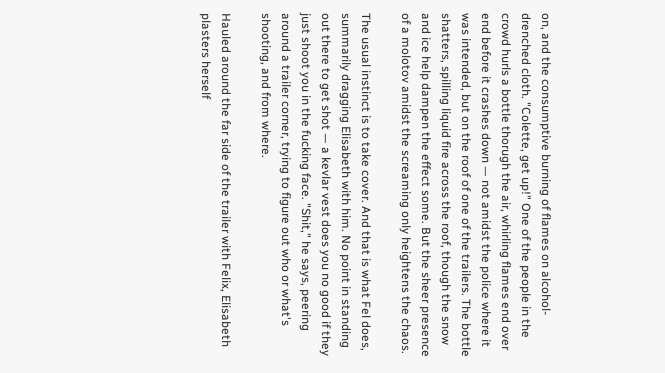on, and the consumptive burning of flames on alcohol-drenched cloth. "Colette, get up!" One of the people in the crowd hurls a bottle thorugh the air, whirling flames end over end before it crashes down — not amidst the police where it was intended, but on the roof of one of the trailers. The bottle shatters, spilling liquid fire across the roof, though the snow and ice help dampen the effect some. But the sheer presence of a molotov amidst the screaming only heightens the chaos.

The usual instinct is to take cover. And that is what Fel does, summarily dragging Elisabeth with him. No point in standing out there to get shot — a kevlar vest does you no good if they just shoot you in the fucking face. "Shit," he says, peering around a trailer corner, trying to figure out who or what's shooting, and from where.

Hauled around the far side of the trailer with Felix, Elisabeth plasters herself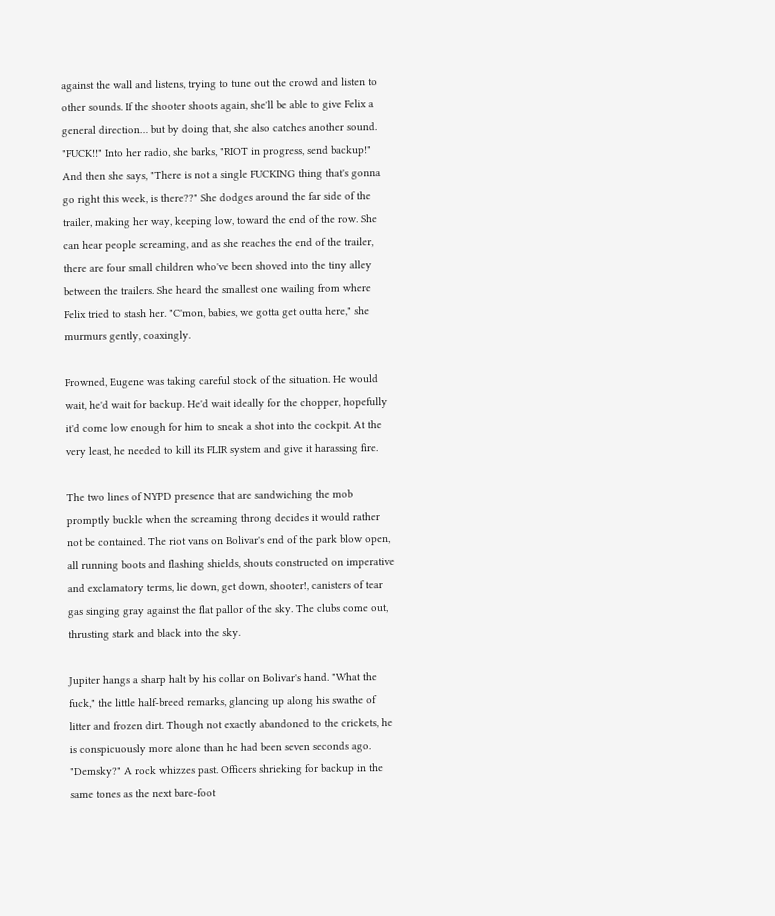against the wall and listens, trying to tune out the crowd and listen to other sounds. If the shooter shoots again, she'll be able to give Felix a general direction… but by doing that, she also catches another sound. "FUCK!!" Into her radio, she barks, "RIOT in progress, send backup!" And then she says, "There is not a single FUCKING thing that's gonna go right this week, is there??" She dodges around the far side of the trailer, making her way, keeping low, toward the end of the row. She can hear people screaming, and as she reaches the end of the trailer, there are four small children who've been shoved into the tiny alley between the trailers. She heard the smallest one wailing from where Felix tried to stash her. "C'mon, babies, we gotta get outta here," she murmurs gently, coaxingly.

Frowned, Eugene was taking careful stock of the situation. He would wait, he'd wait for backup. He'd wait ideally for the chopper, hopefully it'd come low enough for him to sneak a shot into the cockpit. At the very least, he needed to kill its FLIR system and give it harassing fire.

The two lines of NYPD presence that are sandwiching the mob promptly buckle when the screaming throng decides it would rather not be contained. The riot vans on Bolivar's end of the park blow open, all running boots and flashing shields, shouts constructed on imperative and exclamatory terms, lie down, get down, shooter!, canisters of tear gas singing gray against the flat pallor of the sky. The clubs come out, thrusting stark and black into the sky.

Jupiter hangs a sharp halt by his collar on Bolivar's hand. "What the fuck," the little half-breed remarks, glancing up along his swathe of litter and frozen dirt. Though not exactly abandoned to the crickets, he is conspicuously more alone than he had been seven seconds ago. "Demsky?" A rock whizzes past. Officers shrieking for backup in the same tones as the next bare-foot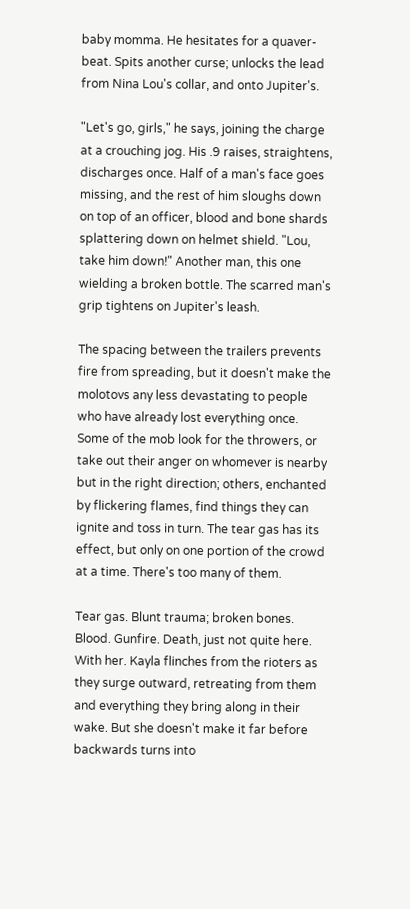baby momma. He hesitates for a quaver-beat. Spits another curse; unlocks the lead from Nina Lou's collar, and onto Jupiter's.

"Let's go, girls," he says, joining the charge at a crouching jog. His .9 raises, straightens, discharges once. Half of a man's face goes missing, and the rest of him sloughs down on top of an officer, blood and bone shards splattering down on helmet shield. "Lou, take him down!" Another man, this one wielding a broken bottle. The scarred man's grip tightens on Jupiter's leash.

The spacing between the trailers prevents fire from spreading, but it doesn't make the molotovs any less devastating to people who have already lost everything once. Some of the mob look for the throwers, or take out their anger on whomever is nearby but in the right direction; others, enchanted by flickering flames, find things they can ignite and toss in turn. The tear gas has its effect, but only on one portion of the crowd at a time. There's too many of them.

Tear gas. Blunt trauma; broken bones. Blood. Gunfire. Death, just not quite here. With her. Kayla flinches from the rioters as they surge outward, retreating from them and everything they bring along in their wake. But she doesn't make it far before backwards turns into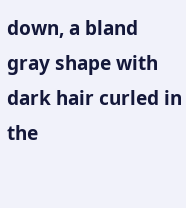down, a bland gray shape with dark hair curled in the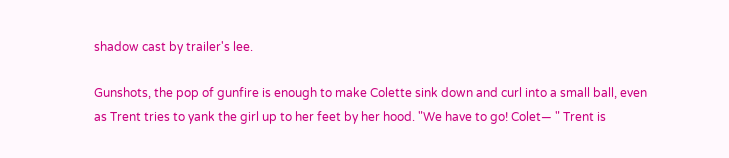shadow cast by trailer's lee.

Gunshots, the pop of gunfire is enough to make Colette sink down and curl into a small ball, even as Trent tries to yank the girl up to her feet by her hood. "We have to go! Colet— " Trent is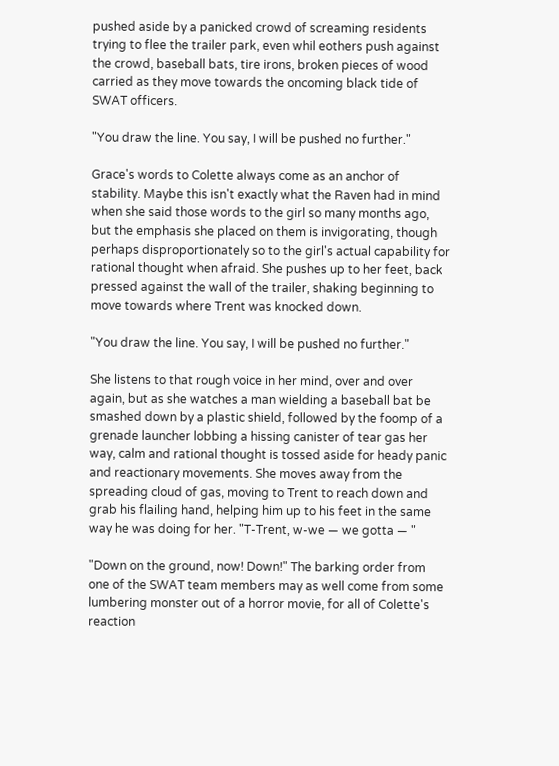pushed aside by a panicked crowd of screaming residents trying to flee the trailer park, even whil eothers push against the crowd, baseball bats, tire irons, broken pieces of wood carried as they move towards the oncoming black tide of SWAT officers.

"You draw the line. You say, I will be pushed no further."

Grace's words to Colette always come as an anchor of stability. Maybe this isn't exactly what the Raven had in mind when she said those words to the girl so many months ago, but the emphasis she placed on them is invigorating, though perhaps disproportionately so to the girl's actual capability for rational thought when afraid. She pushes up to her feet, back pressed against the wall of the trailer, shaking beginning to move towards where Trent was knocked down.

"You draw the line. You say, I will be pushed no further."

She listens to that rough voice in her mind, over and over again, but as she watches a man wielding a baseball bat be smashed down by a plastic shield, followed by the foomp of a grenade launcher lobbing a hissing canister of tear gas her way, calm and rational thought is tossed aside for heady panic and reactionary movements. She moves away from the spreading cloud of gas, moving to Trent to reach down and grab his flailing hand, helping him up to his feet in the same way he was doing for her. "T-Trent, w-we — we gotta — "

"Down on the ground, now! Down!" The barking order from one of the SWAT team members may as well come from some lumbering monster out of a horror movie, for all of Colette's reaction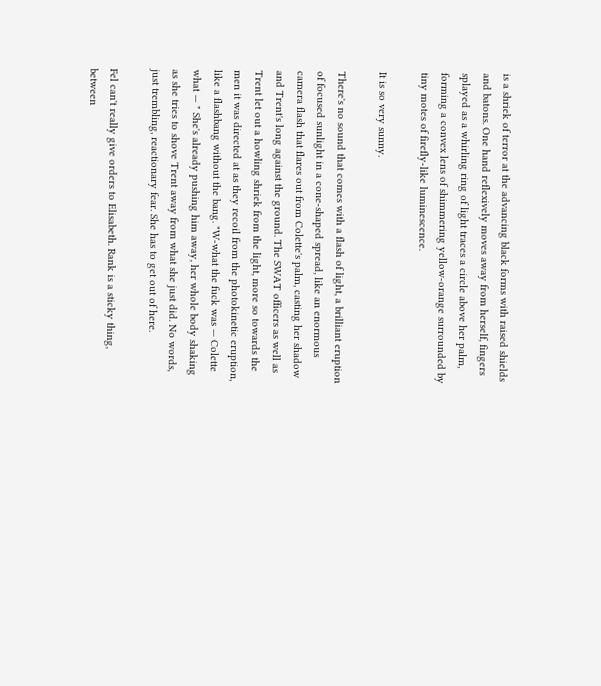is a shriek of terror at the advancing black forms with raised shields and batons. One hand reflexively moves away from herself, fingers splayed as a whirling ring of light traces a circle above her palm, forming a convex lens of shimmering yellow-orange surrounded by tiny motes of firefly-like luminescence.

It is so very sunny.

There's no sound that comes with a flash of light, a brilliant eruption of focused sunlight in a cone-shaped spread, like an enormous camera flash that flares out from Colette's palm, casting her shadow and Trent's long against the ground. The SWAT officers as well as Trent let out a howling shriek from the light, more so towards the men it was directed at as they recoil from the photokinetic eruption, like a flashbang without the bang. "W-what the fuck was — Colette what — " She's already pushing him away, her whole body shaking as she tries to shove Trent away from what she just did. No words, just trembling, reactionary fear. She has to get out of here.

Fel can't really give orders to Elisabeth. Rank is a sticky thing, between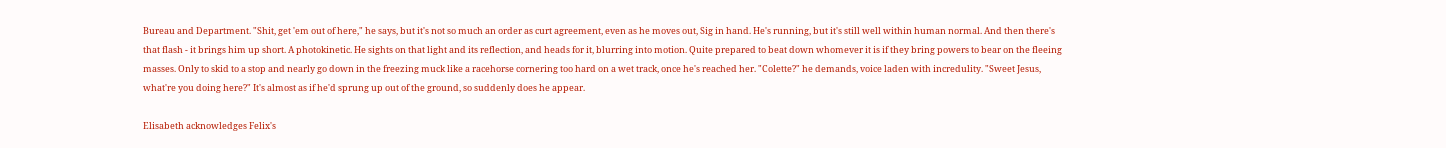Bureau and Department. "Shit, get 'em out of here," he says, but it's not so much an order as curt agreement, even as he moves out, Sig in hand. He's running, but it's still well within human normal. And then there's that flash - it brings him up short. A photokinetic. He sights on that light and its reflection, and heads for it, blurring into motion. Quite prepared to beat down whomever it is if they bring powers to bear on the fleeing masses. Only to skid to a stop and nearly go down in the freezing muck like a racehorse cornering too hard on a wet track, once he's reached her. "Colette?" he demands, voice laden with incredulity. "Sweet Jesus, what're you doing here?" It's almost as if he'd sprung up out of the ground, so suddenly does he appear.

Elisabeth acknowledges Felix's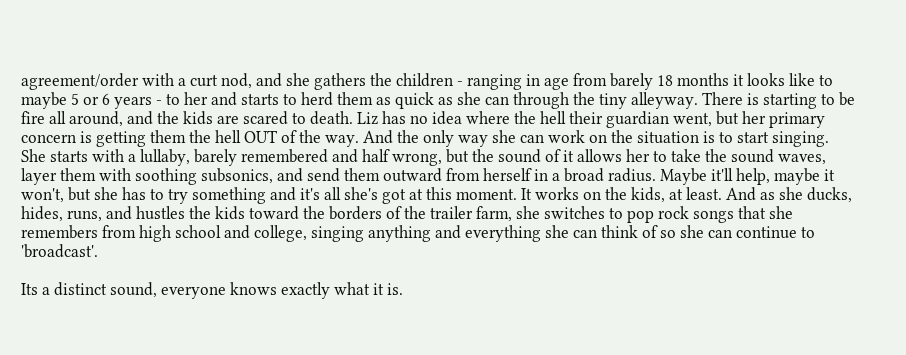agreement/order with a curt nod, and she gathers the children - ranging in age from barely 18 months it looks like to maybe 5 or 6 years - to her and starts to herd them as quick as she can through the tiny alleyway. There is starting to be fire all around, and the kids are scared to death. Liz has no idea where the hell their guardian went, but her primary concern is getting them the hell OUT of the way. And the only way she can work on the situation is to start singing. She starts with a lullaby, barely remembered and half wrong, but the sound of it allows her to take the sound waves, layer them with soothing subsonics, and send them outward from herself in a broad radius. Maybe it'll help, maybe it won't, but she has to try something and it's all she's got at this moment. It works on the kids, at least. And as she ducks, hides, runs, and hustles the kids toward the borders of the trailer farm, she switches to pop rock songs that she remembers from high school and college, singing anything and everything she can think of so she can continue to 'broadcast'.

Its a distinct sound, everyone knows exactly what it is.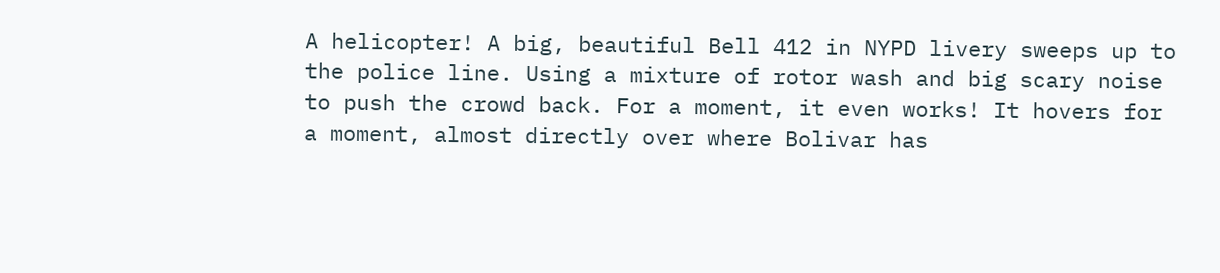A helicopter! A big, beautiful Bell 412 in NYPD livery sweeps up to the police line. Using a mixture of rotor wash and big scary noise to push the crowd back. For a moment, it even works! It hovers for a moment, almost directly over where Bolivar has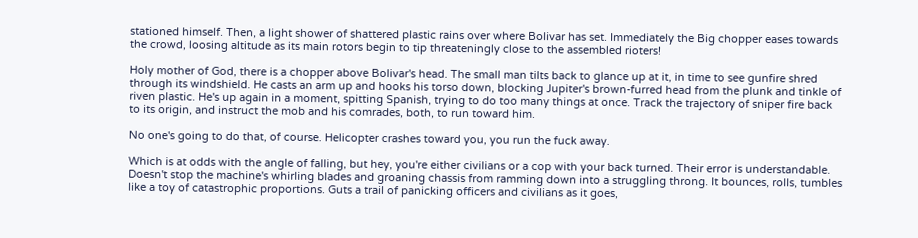stationed himself. Then, a light shower of shattered plastic rains over where Bolivar has set. Immediately the Big chopper eases towards the crowd, loosing altitude as its main rotors begin to tip threateningly close to the assembled rioters!

Holy mother of God, there is a chopper above Bolivar's head. The small man tilts back to glance up at it, in time to see gunfire shred through its windshield. He casts an arm up and hooks his torso down, blocking Jupiter's brown-furred head from the plunk and tinkle of riven plastic. He's up again in a moment, spitting Spanish, trying to do too many things at once. Track the trajectory of sniper fire back to its origin, and instruct the mob and his comrades, both, to run toward him.

No one's going to do that, of course. Helicopter crashes toward you, you run the fuck away.

Which is at odds with the angle of falling, but hey, you're either civilians or a cop with your back turned. Their error is understandable. Doesn't stop the machine's whirling blades and groaning chassis from ramming down into a struggling throng. It bounces, rolls, tumbles like a toy of catastrophic proportions. Guts a trail of panicking officers and civilians as it goes,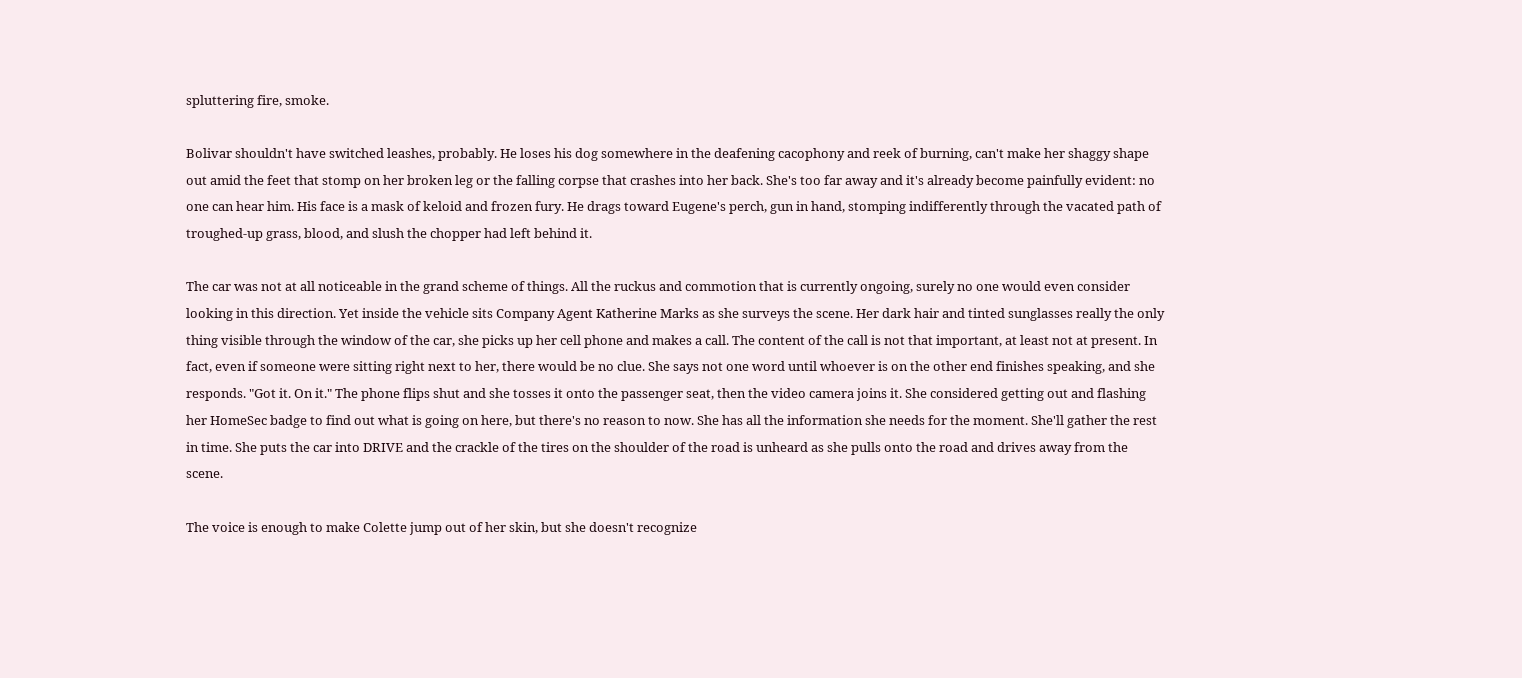spluttering fire, smoke.

Bolivar shouldn't have switched leashes, probably. He loses his dog somewhere in the deafening cacophony and reek of burning, can't make her shaggy shape out amid the feet that stomp on her broken leg or the falling corpse that crashes into her back. She's too far away and it's already become painfully evident: no one can hear him. His face is a mask of keloid and frozen fury. He drags toward Eugene's perch, gun in hand, stomping indifferently through the vacated path of troughed-up grass, blood, and slush the chopper had left behind it.

The car was not at all noticeable in the grand scheme of things. All the ruckus and commotion that is currently ongoing, surely no one would even consider looking in this direction. Yet inside the vehicle sits Company Agent Katherine Marks as she surveys the scene. Her dark hair and tinted sunglasses really the only thing visible through the window of the car, she picks up her cell phone and makes a call. The content of the call is not that important, at least not at present. In fact, even if someone were sitting right next to her, there would be no clue. She says not one word until whoever is on the other end finishes speaking, and she responds. "Got it. On it." The phone flips shut and she tosses it onto the passenger seat, then the video camera joins it. She considered getting out and flashing her HomeSec badge to find out what is going on here, but there's no reason to now. She has all the information she needs for the moment. She'll gather the rest in time. She puts the car into DRIVE and the crackle of the tires on the shoulder of the road is unheard as she pulls onto the road and drives away from the scene.

The voice is enough to make Colette jump out of her skin, but she doesn't recognize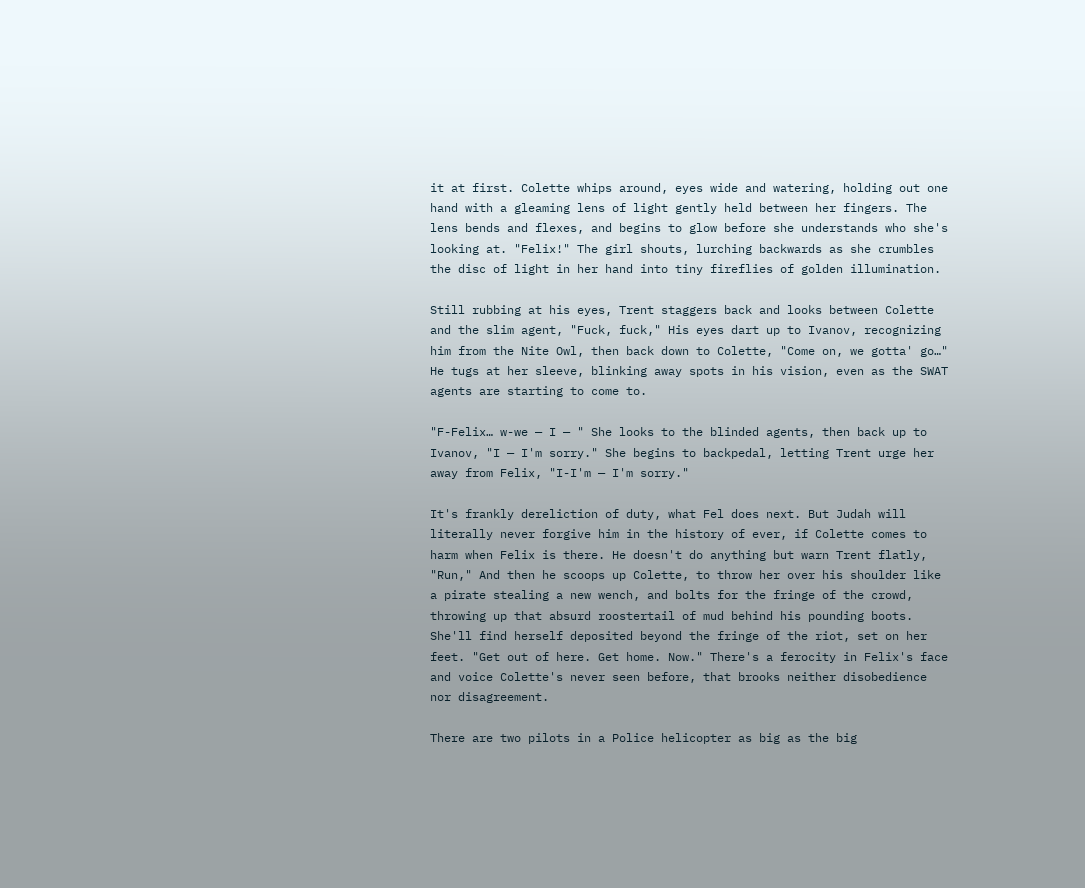it at first. Colette whips around, eyes wide and watering, holding out one hand with a gleaming lens of light gently held between her fingers. The lens bends and flexes, and begins to glow before she understands who she's looking at. "Felix!" The girl shouts, lurching backwards as she crumbles the disc of light in her hand into tiny fireflies of golden illumination.

Still rubbing at his eyes, Trent staggers back and looks between Colette and the slim agent, "Fuck, fuck," His eyes dart up to Ivanov, recognizing him from the Nite Owl, then back down to Colette, "Come on, we gotta' go…" He tugs at her sleeve, blinking away spots in his vision, even as the SWAT agents are starting to come to.

"F-Felix… w-we — I — " She looks to the blinded agents, then back up to Ivanov, "I — I'm sorry." She begins to backpedal, letting Trent urge her away from Felix, "I-I'm — I'm sorry."

It's frankly dereliction of duty, what Fel does next. But Judah will literally never forgive him in the history of ever, if Colette comes to harm when Felix is there. He doesn't do anything but warn Trent flatly, "Run," And then he scoops up Colette, to throw her over his shoulder like a pirate stealing a new wench, and bolts for the fringe of the crowd, throwing up that absurd roostertail of mud behind his pounding boots. She'll find herself deposited beyond the fringe of the riot, set on her feet. "Get out of here. Get home. Now." There's a ferocity in Felix's face and voice Colette's never seen before, that brooks neither disobedience nor disagreement.

There are two pilots in a Police helicopter as big as the big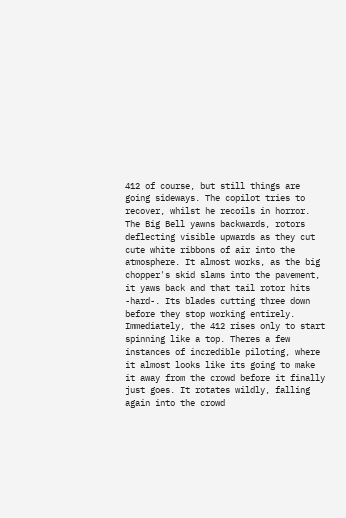412 of course, but still things are going sideways. The copilot tries to recover, whilst he recoils in horror. The Big Bell yawns backwards, rotors deflecting visible upwards as they cut cute white ribbons of air into the atmosphere. It almost works, as the big chopper's skid slams into the pavement, it yaws back and that tail rotor hits -hard-. Its blades cutting three down before they stop working entirely. Immediately, the 412 rises only to start spinning like a top. Theres a few instances of incredible piloting, where it almost looks like its going to make it away from the crowd before it finally just goes. It rotates wildly, falling again into the crowd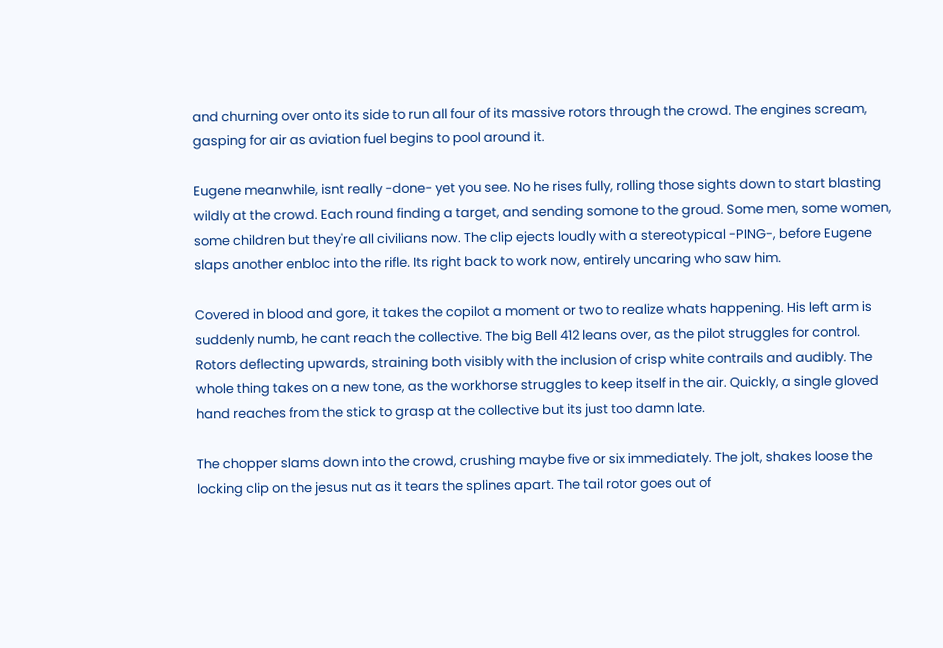and churning over onto its side to run all four of its massive rotors through the crowd. The engines scream, gasping for air as aviation fuel begins to pool around it.

Eugene meanwhile, isnt really -done- yet you see. No he rises fully, rolling those sights down to start blasting wildly at the crowd. Each round finding a target, and sending somone to the groud. Some men, some women, some children but they're all civilians now. The clip ejects loudly with a stereotypical -PING-, before Eugene slaps another enbloc into the rifle. Its right back to work now, entirely uncaring who saw him.

Covered in blood and gore, it takes the copilot a moment or two to realize whats happening. His left arm is suddenly numb, he cant reach the collective. The big Bell 412 leans over, as the pilot struggles for control. Rotors deflecting upwards, straining both visibly with the inclusion of crisp white contrails and audibly. The whole thing takes on a new tone, as the workhorse struggles to keep itself in the air. Quickly, a single gloved hand reaches from the stick to grasp at the collective but its just too damn late.

The chopper slams down into the crowd, crushing maybe five or six immediately. The jolt, shakes loose the locking clip on the jesus nut as it tears the splines apart. The tail rotor goes out of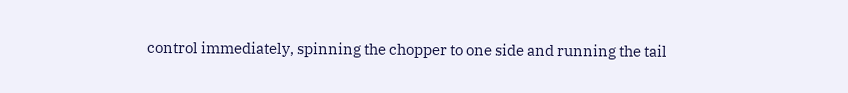control immediately, spinning the chopper to one side and running the tail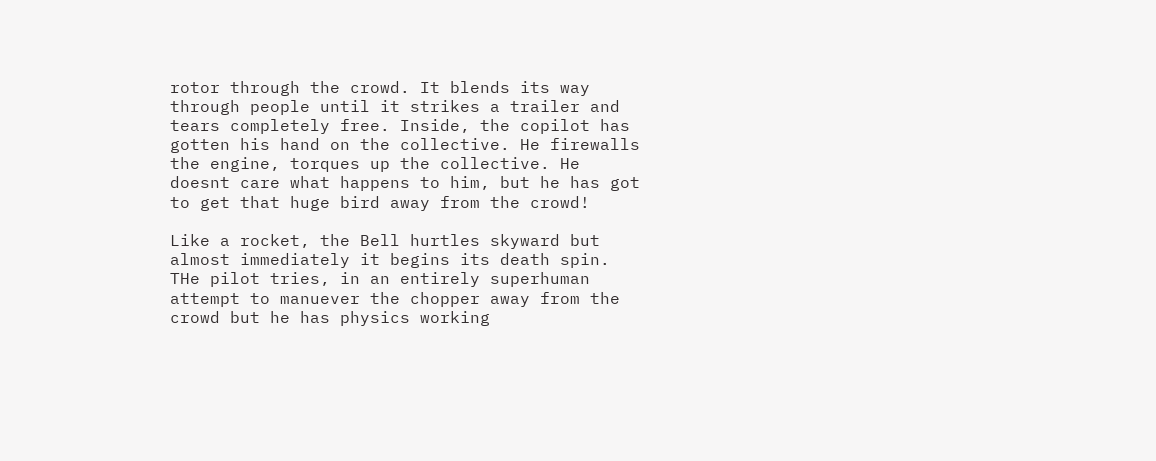rotor through the crowd. It blends its way through people until it strikes a trailer and tears completely free. Inside, the copilot has gotten his hand on the collective. He firewalls the engine, torques up the collective. He doesnt care what happens to him, but he has got to get that huge bird away from the crowd!

Like a rocket, the Bell hurtles skyward but almost immediately it begins its death spin. THe pilot tries, in an entirely superhuman attempt to manuever the chopper away from the crowd but he has physics working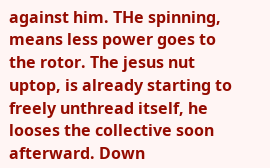against him. THe spinning, means less power goes to the rotor. The jesus nut uptop, is already starting to freely unthread itself, he looses the collective soon afterward. Down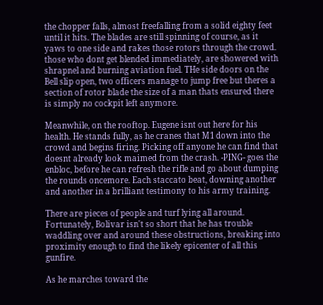the chopper falls, almost freefalling from a solid eighty feet until it hits. The blades are still spinning of course, as it yaws to one side and rakes those rotors through the crowd. those who dont get blended immediately, are showered with shrapnel and burning aviation fuel. THe side doors on the Bell slip open, two officers manage to jump free but theres a section of rotor blade the size of a man thats ensured there is simply no cockpit left anymore.

Meanwhile, on the rooftop. Eugene isnt out here for his health. He stands fully, as he cranes that M1 down into the crowd and begins firing. Picking off anyone he can find that doesnt already look maimed from the crash. -PING- goes the enbloc, before he can refresh the rifle and go about dumping the rounds oncemore. Each staccato beat, downing another and another in a brilliant testimony to his army training.

There are pieces of people and turf lying all around. Fortunately, Bolivar isn't so short that he has trouble waddling over and around these obstructions, breaking into proximity enough to find the likely epicenter of all this gunfire.

As he marches toward the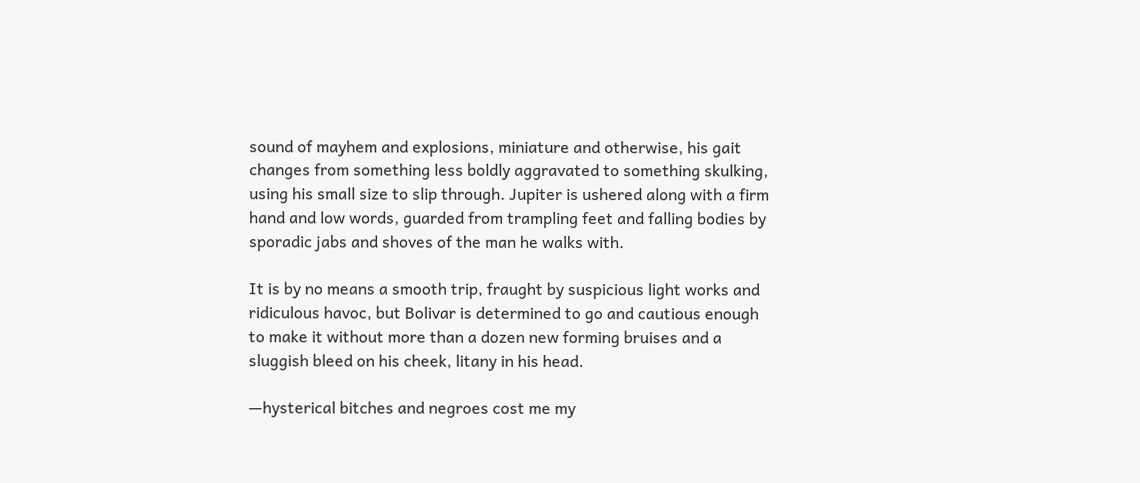sound of mayhem and explosions, miniature and otherwise, his gait changes from something less boldly aggravated to something skulking, using his small size to slip through. Jupiter is ushered along with a firm hand and low words, guarded from trampling feet and falling bodies by sporadic jabs and shoves of the man he walks with.

It is by no means a smooth trip, fraught by suspicious light works and ridiculous havoc, but Bolivar is determined to go and cautious enough to make it without more than a dozen new forming bruises and a sluggish bleed on his cheek, litany in his head.

—hysterical bitches and negroes cost me my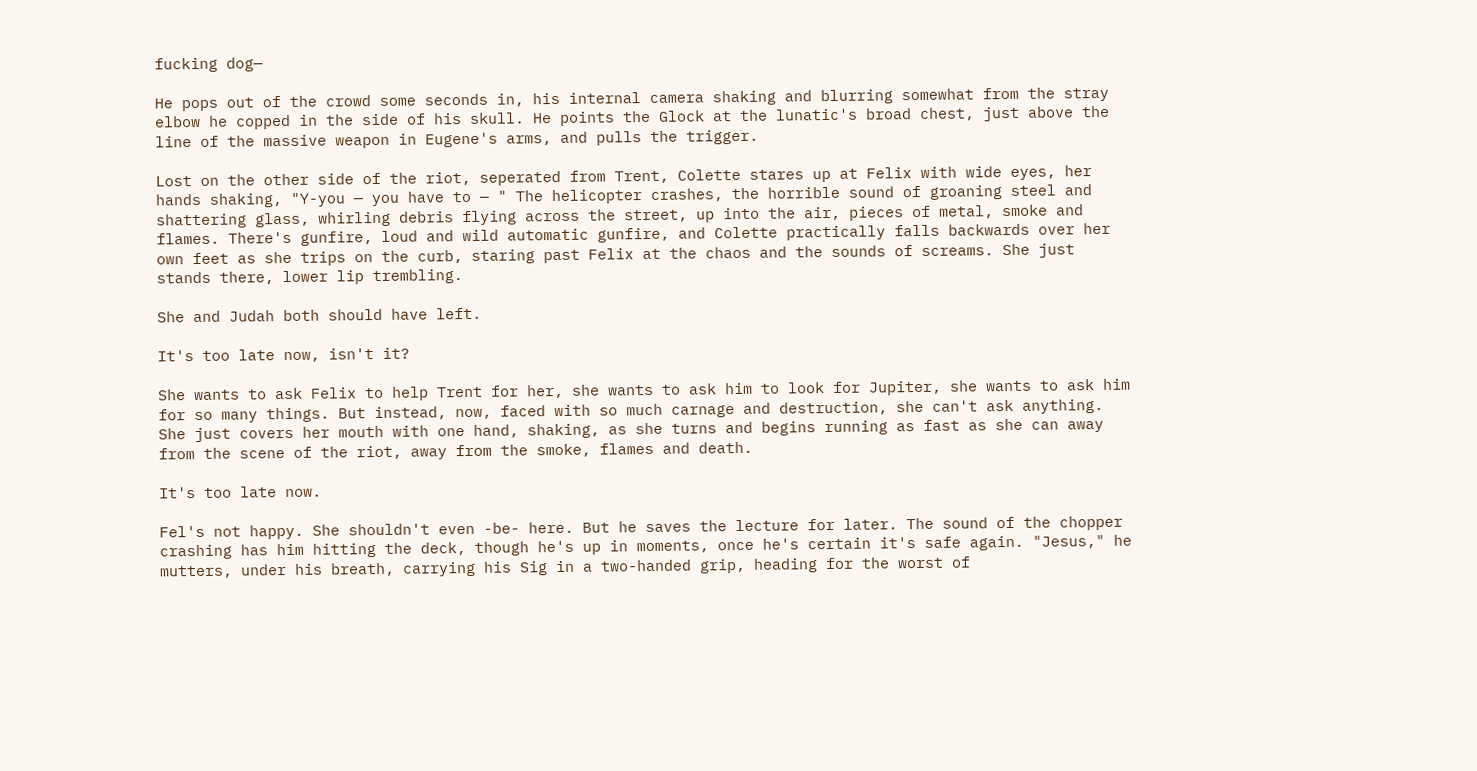fucking dog—

He pops out of the crowd some seconds in, his internal camera shaking and blurring somewhat from the stray elbow he copped in the side of his skull. He points the Glock at the lunatic's broad chest, just above the line of the massive weapon in Eugene's arms, and pulls the trigger.

Lost on the other side of the riot, seperated from Trent, Colette stares up at Felix with wide eyes, her hands shaking, "Y-you — you have to — " The helicopter crashes, the horrible sound of groaning steel and shattering glass, whirling debris flying across the street, up into the air, pieces of metal, smoke and flames. There's gunfire, loud and wild automatic gunfire, and Colette practically falls backwards over her own feet as she trips on the curb, staring past Felix at the chaos and the sounds of screams. She just stands there, lower lip trembling.

She and Judah both should have left.

It's too late now, isn't it?

She wants to ask Felix to help Trent for her, she wants to ask him to look for Jupiter, she wants to ask him for so many things. But instead, now, faced with so much carnage and destruction, she can't ask anything. She just covers her mouth with one hand, shaking, as she turns and begins running as fast as she can away from the scene of the riot, away from the smoke, flames and death.

It's too late now.

Fel's not happy. She shouldn't even -be- here. But he saves the lecture for later. The sound of the chopper crashing has him hitting the deck, though he's up in moments, once he's certain it's safe again. "Jesus," he mutters, under his breath, carrying his Sig in a two-handed grip, heading for the worst of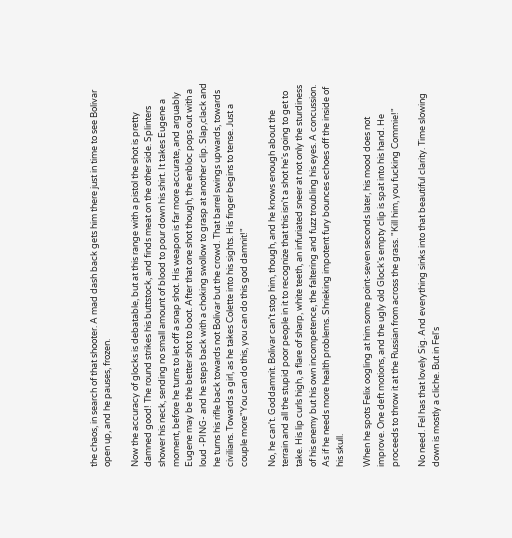the chaos, in search of that shooter. A mad dash back gets him there just in time to see Bolivar open up, and he pauses, frozen.

Now the accuracy of glocks is debatable, but at this range with a pistol the shot is pretty damned good! The round strikes his buttstock, and finds meat on the other side. Splinters shower his neck, sending no small amount of blood to pour down his shirt. It takes Eugene a moment, before he turns to let off a snap shot. His weapon is far more accurate, and arguably Eugene may be the better shot to boot. After that one shot though, the enbloc pops out with a loud -PING- and he steps back with a choking swollow to grasp at another clip. Slap,clack and he turns his rifle back towards not Bolivar but the crowd. That barrel swings upwards, towards civilians. Towards a girl, as he takes Colette into his sights. His finger begins to tense. Just a couple more"You can do this, you can do this god damnit!"

No, he can't. Goddamnit. Bolivar can't stop him, though, and he knows enough about the terrain and all the stupid poor people in it to recognize that this isn't a shot he's going to get to take. His lip curls high, a flare of sharp, white teeth, an infuriated sneer at not only the sturdiness of his enemy but his own incompetence, the faltering and fuzz troubling his eyes. A concussion. As if he needs more health problems. Shrieking impotent fury bounces echoes off the inside of his skull.

When he spots Felix oogling at him some point-seven seconds later, his mood does not improve. One deft motions, and the ugly old Glock's empty clip is spat into his hand. He proceeds to throw it at the Russian from across the grass. "Kill him, you fucking Commie!"

No need. Fel has that lovely Sig. And everything sinks into that beautiful clarity. Time slowing down is mostly a cliche. But in Fel's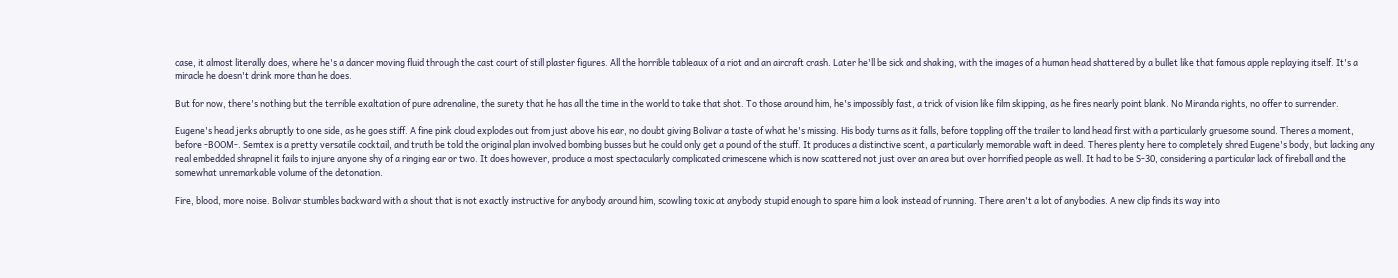case, it almost literally does, where he's a dancer moving fluid through the cast court of still plaster figures. All the horrible tableaux of a riot and an aircraft crash. Later he'll be sick and shaking, with the images of a human head shattered by a bullet like that famous apple replaying itself. It's a miracle he doesn't drink more than he does.

But for now, there's nothing but the terrible exaltation of pure adrenaline, the surety that he has all the time in the world to take that shot. To those around him, he's impossibly fast, a trick of vision like film skipping, as he fires nearly point blank. No Miranda rights, no offer to surrender.

Eugene's head jerks abruptly to one side, as he goes stiff. A fine pink cloud explodes out from just above his ear, no doubt giving Bolivar a taste of what he's missing. His body turns as it falls, before toppling off the trailer to land head first with a particularly gruesome sound. Theres a moment, before -BOOM-. Semtex is a pretty versatile cocktail, and truth be told the original plan involved bombing busses but he could only get a pound of the stuff. It produces a distinctive scent, a particularly memorable waft in deed. Theres plenty here to completely shred Eugene's body, but lacking any real embedded shrapnel it fails to injure anyone shy of a ringing ear or two. It does however, produce a most spectacularly complicated crimescene which is now scattered not just over an area but over horrified people as well. It had to be S-30, considering a particular lack of fireball and the somewhat unremarkable volume of the detonation.

Fire, blood, more noise. Bolivar stumbles backward with a shout that is not exactly instructive for anybody around him, scowling toxic at anybody stupid enough to spare him a look instead of running. There aren't a lot of anybodies. A new clip finds its way into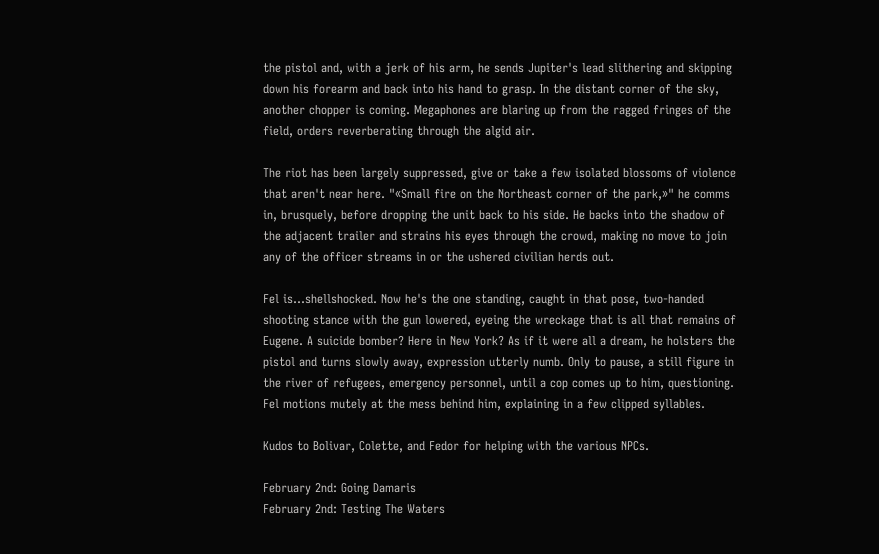the pistol and, with a jerk of his arm, he sends Jupiter's lead slithering and skipping down his forearm and back into his hand to grasp. In the distant corner of the sky, another chopper is coming. Megaphones are blaring up from the ragged fringes of the field, orders reverberating through the algid air.

The riot has been largely suppressed, give or take a few isolated blossoms of violence that aren't near here. "«Small fire on the Northeast corner of the park,»" he comms in, brusquely, before dropping the unit back to his side. He backs into the shadow of the adjacent trailer and strains his eyes through the crowd, making no move to join any of the officer streams in or the ushered civilian herds out.

Fel is…shellshocked. Now he's the one standing, caught in that pose, two-handed shooting stance with the gun lowered, eyeing the wreckage that is all that remains of Eugene. A suicide bomber? Here in New York? As if it were all a dream, he holsters the pistol and turns slowly away, expression utterly numb. Only to pause, a still figure in the river of refugees, emergency personnel, until a cop comes up to him, questioning. Fel motions mutely at the mess behind him, explaining in a few clipped syllables.

Kudos to Bolivar, Colette, and Fedor for helping with the various NPCs.

February 2nd: Going Damaris
February 2nd: Testing The Waters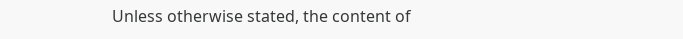Unless otherwise stated, the content of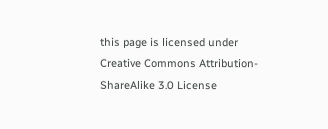this page is licensed under Creative Commons Attribution-ShareAlike 3.0 License